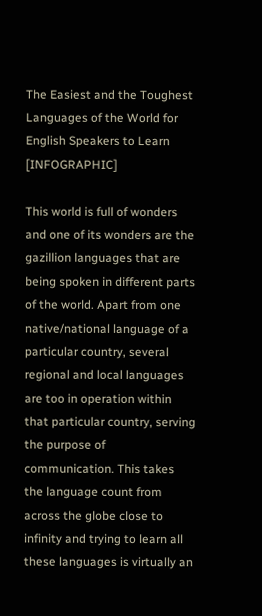The Easiest and the Toughest Languages of the World for English Speakers to Learn [INFOGRAPHIC]

This world is full of wonders and one of its wonders are the gazillion languages that are being spoken in different parts of the world. Apart from one native/national language of a particular country, several regional and local languages are too in operation within that particular country, serving the purpose of communication. This takes the language count from across the globe close to infinity and trying to learn all these languages is virtually an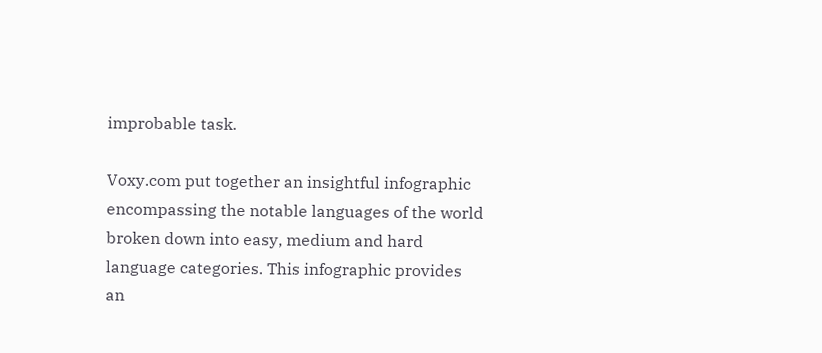improbable task.

Voxy.com put together an insightful infographic encompassing the notable languages of the world broken down into easy, medium and hard language categories. This infographic provides an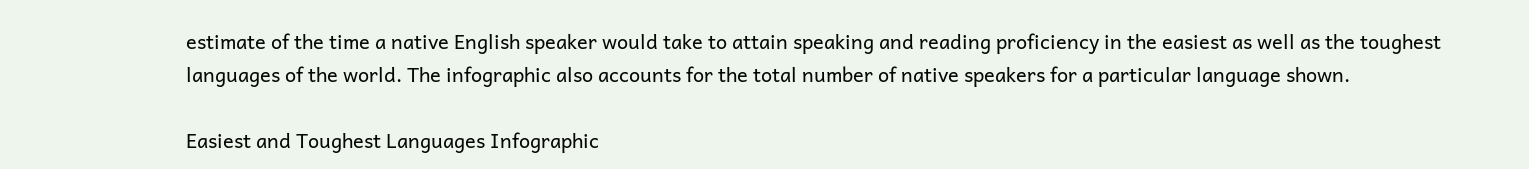estimate of the time a native English speaker would take to attain speaking and reading proficiency in the easiest as well as the toughest languages of the world. The infographic also accounts for the total number of native speakers for a particular language shown.

Easiest and Toughest Languages Infographic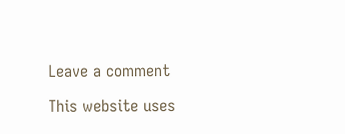Leave a comment

This website uses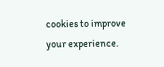cookies to improve your experience.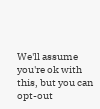We'll assume you're ok with this, but you can opt-out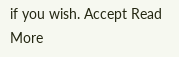if you wish. Accept Read More